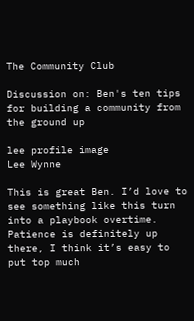The Community Club

Discussion on: Ben's ten tips for building a community from the ground up

lee profile image
Lee Wynne

This is great Ben. I’d love to see something like this turn into a playbook overtime. Patience is definitely up there, I think it’s easy to put top much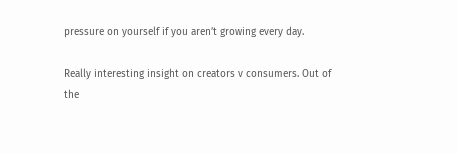pressure on yourself if you aren’t growing every day.

Really interesting insight on creators v consumers. Out of the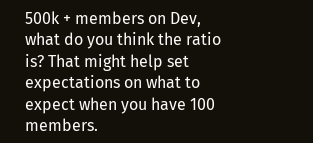500k + members on Dev, what do you think the ratio is? That might help set expectations on what to expect when you have 100 members.